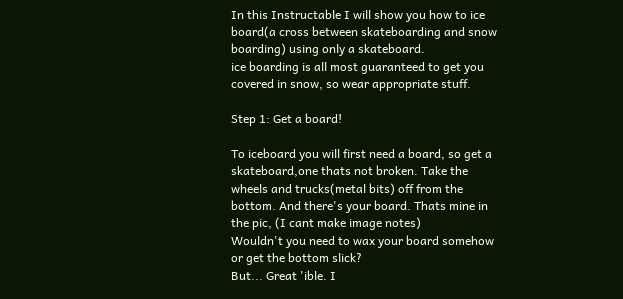In this Instructable I will show you how to ice board(a cross between skateboarding and snow boarding) using only a skateboard.
ice boarding is all most guaranteed to get you covered in snow, so wear appropriate stuff.

Step 1: Get a board!

To iceboard you will first need a board, so get a skateboard,one thats not broken. Take the wheels and trucks(metal bits) off from the bottom. And there's your board. Thats mine in the pic, (I cant make image notes)
Wouldn't you need to wax your board somehow or get the bottom slick?
But... Great 'ible. I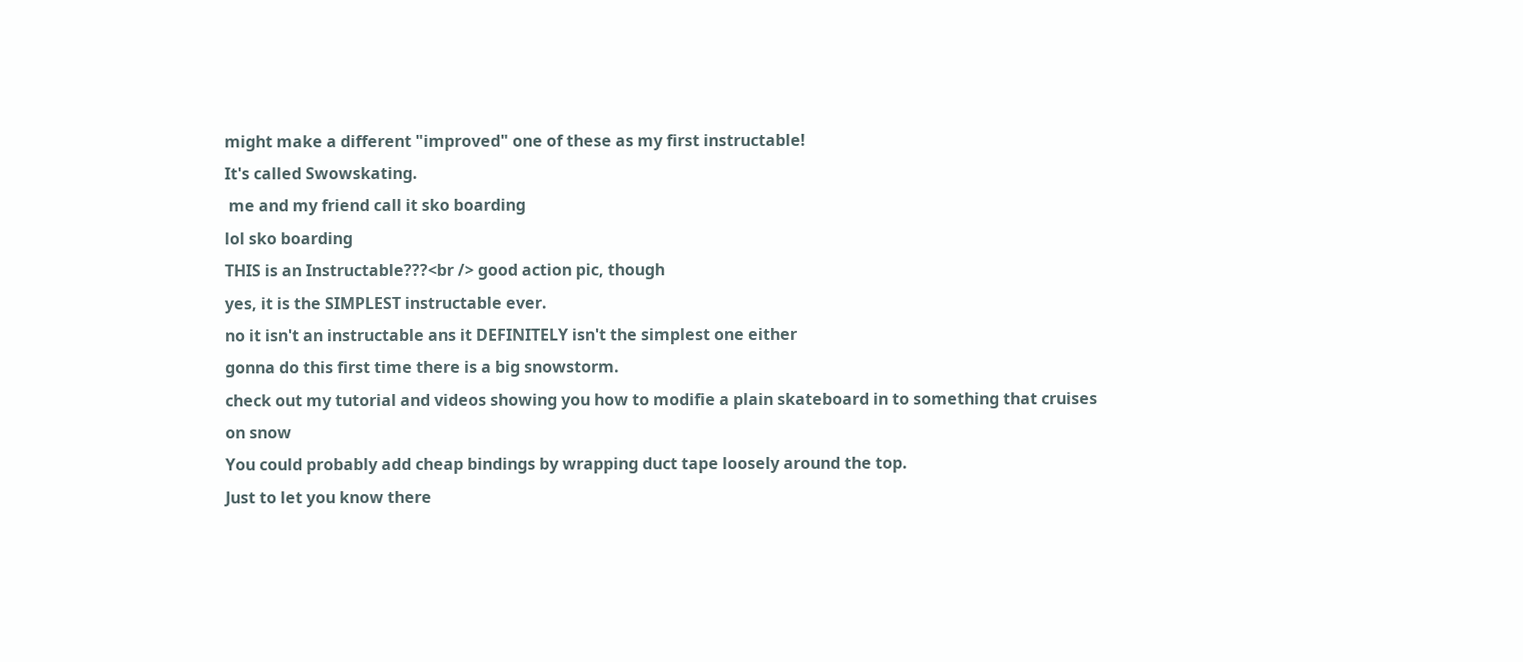might make a different "improved" one of these as my first instructable!
It's called Swowskating.
 me and my friend call it sko boarding
lol sko boarding
THIS is an Instructable???<br /> good action pic, though
yes, it is the SIMPLEST instructable ever.
no it isn't an instructable ans it DEFINITELY isn't the simplest one either
gonna do this first time there is a big snowstorm.
check out my tutorial and videos showing you how to modifie a plain skateboard in to something that cruises on snow
You could probably add cheap bindings by wrapping duct tape loosely around the top.
Just to let you know there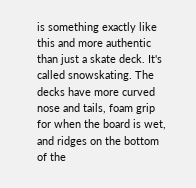is something exactly like this and more authentic than just a skate deck. It's called snowskating. The decks have more curved nose and tails, foam grip for when the board is wet, and ridges on the bottom of the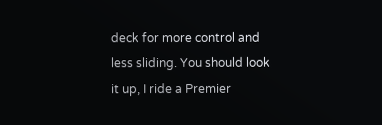deck for more control and less sliding. You should look it up, I ride a Premier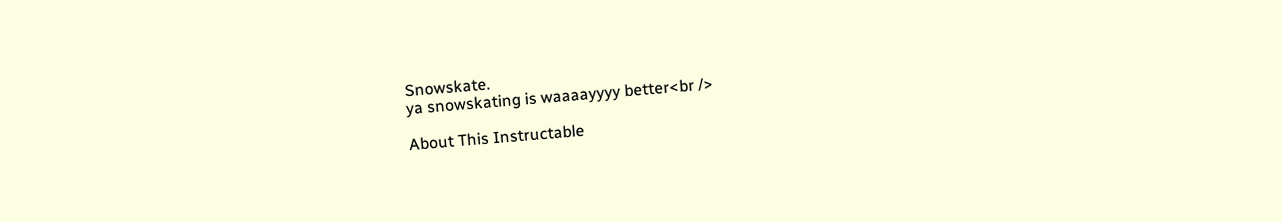Snowskate.
ya snowskating is waaaayyyy better<br />

About This Instructable